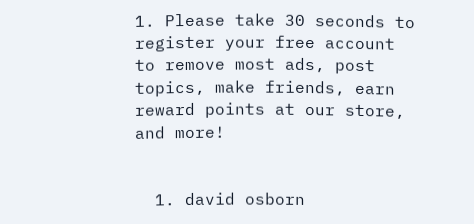1. Please take 30 seconds to register your free account to remove most ads, post topics, make friends, earn reward points at our store, and more!


  1. david osborn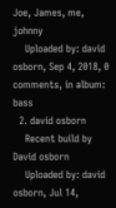Joe, James, me, johnny
    Uploaded by: david osborn, Sep 4, 2018, 0 comments, in album: bass
  2. david osborn
    Recent build by David osborn
    Uploaded by: david osborn, Jul 14,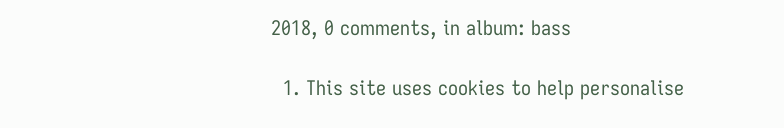2018, 0 comments, in album: bass

  1. This site uses cookies to help personalise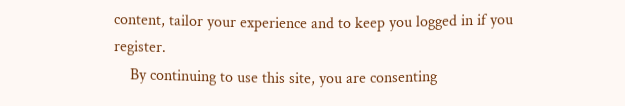content, tailor your experience and to keep you logged in if you register.
    By continuing to use this site, you are consenting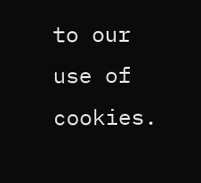to our use of cookies.